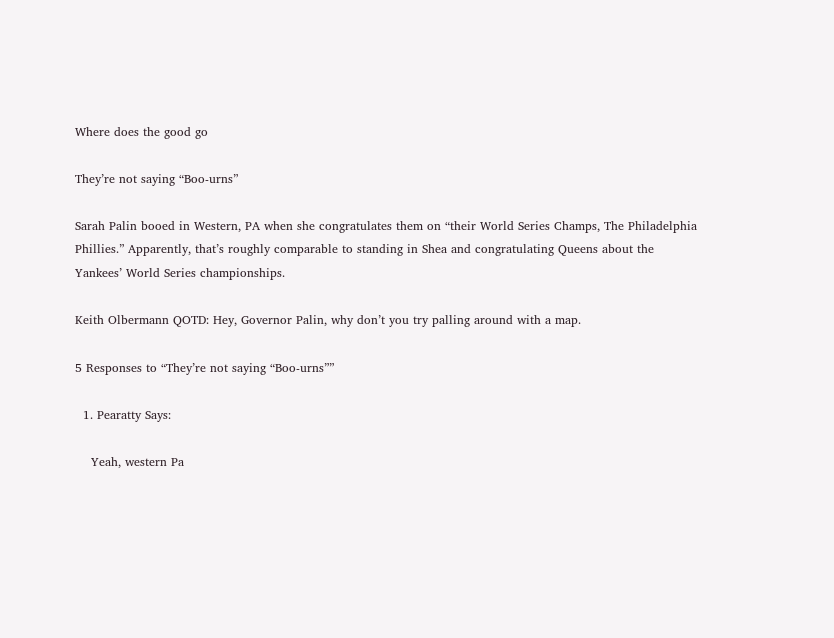Where does the good go

They’re not saying “Boo-urns”

Sarah Palin booed in Western, PA when she congratulates them on “their World Series Champs, The Philadelphia Phillies.” Apparently, that’s roughly comparable to standing in Shea and congratulating Queens about the Yankees’ World Series championships.

Keith Olbermann QOTD: Hey, Governor Palin, why don’t you try palling around with a map.

5 Responses to “They’re not saying “Boo-urns””

  1. Pearatty Says:

    Yeah, western Pa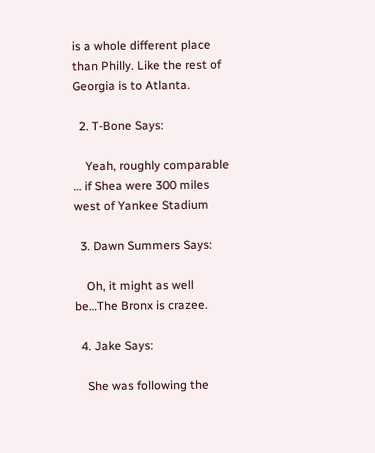is a whole different place than Philly. Like the rest of Georgia is to Atlanta.

  2. T-Bone Says:

    Yeah, roughly comparable … if Shea were 300 miles west of Yankee Stadium

  3. Dawn Summers Says:

    Oh, it might as well be…The Bronx is crazee.

  4. Jake Says:

    She was following the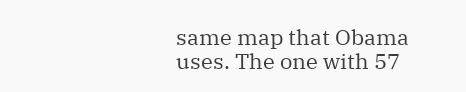same map that Obama uses. The one with 57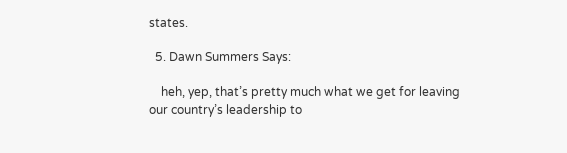states.

  5. Dawn Summers Says:

    heh, yep, that’s pretty much what we get for leaving our country’s leadership to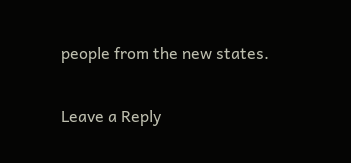people from the new states.

Leave a Reply